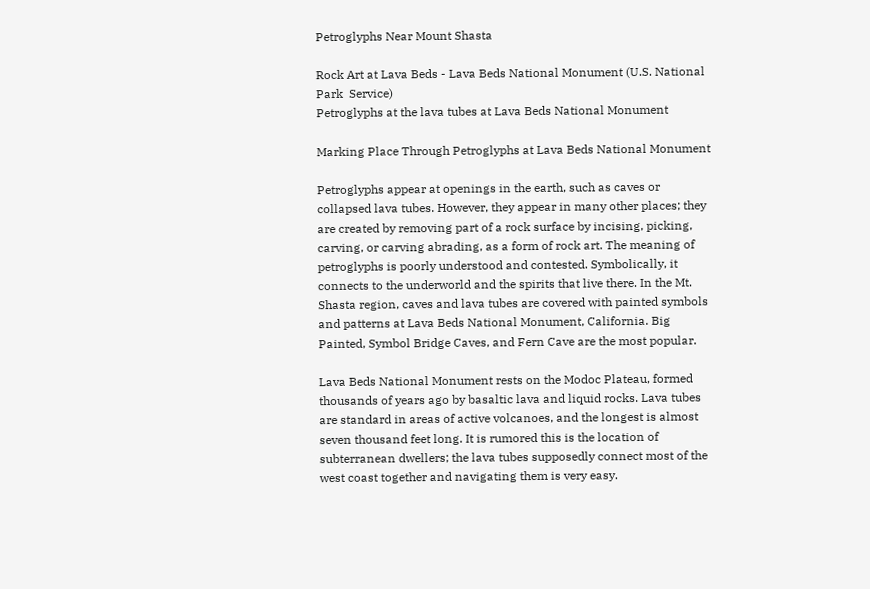Petroglyphs Near Mount Shasta

Rock Art at Lava Beds - Lava Beds National Monument (U.S. National Park  Service)
Petroglyphs at the lava tubes at Lava Beds National Monument

Marking Place Through Petroglyphs at Lava Beds National Monument

Petroglyphs appear at openings in the earth, such as caves or collapsed lava tubes. However, they appear in many other places; they are created by removing part of a rock surface by incising, picking, carving, or carving abrading, as a form of rock art. The meaning of petroglyphs is poorly understood and contested. Symbolically, it connects to the underworld and the spirits that live there. In the Mt. Shasta region, caves and lava tubes are covered with painted symbols and patterns at Lava Beds National Monument, California. Big Painted, Symbol Bridge Caves, and Fern Cave are the most popular.

Lava Beds National Monument rests on the Modoc Plateau, formed thousands of years ago by basaltic lava and liquid rocks. Lava tubes are standard in areas of active volcanoes, and the longest is almost seven thousand feet long. It is rumored this is the location of subterranean dwellers; the lava tubes supposedly connect most of the west coast together and navigating them is very easy.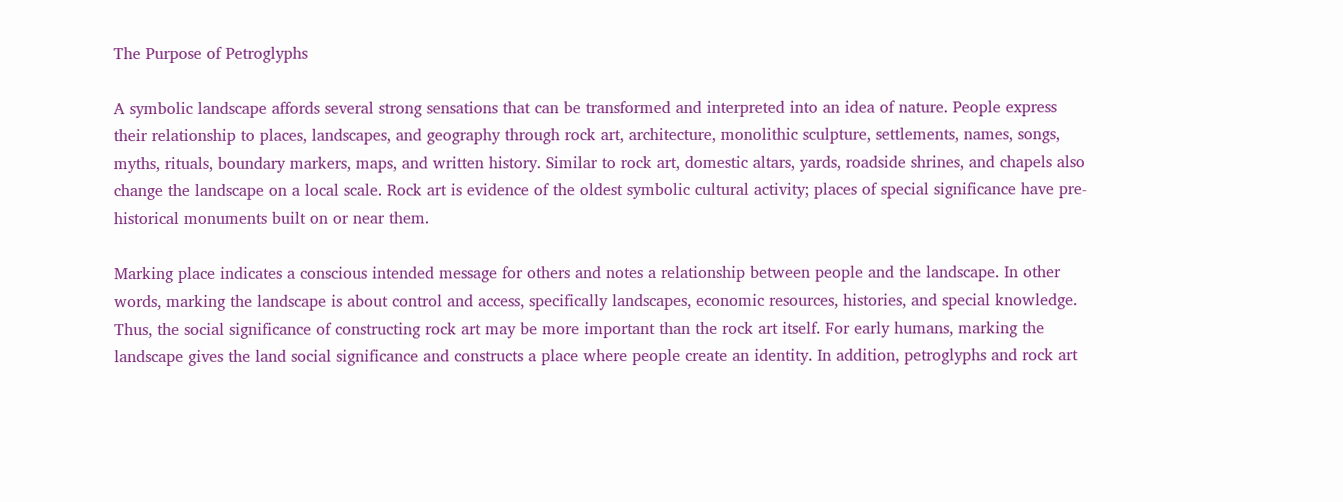The Purpose of Petroglyphs

A symbolic landscape affords several strong sensations that can be transformed and interpreted into an idea of nature. People express their relationship to places, landscapes, and geography through rock art, architecture, monolithic sculpture, settlements, names, songs, myths, rituals, boundary markers, maps, and written history. Similar to rock art, domestic altars, yards, roadside shrines, and chapels also change the landscape on a local scale. Rock art is evidence of the oldest symbolic cultural activity; places of special significance have pre-historical monuments built on or near them.

Marking place indicates a conscious intended message for others and notes a relationship between people and the landscape. In other words, marking the landscape is about control and access, specifically landscapes, economic resources, histories, and special knowledge. Thus, the social significance of constructing rock art may be more important than the rock art itself. For early humans, marking the landscape gives the land social significance and constructs a place where people create an identity. In addition, petroglyphs and rock art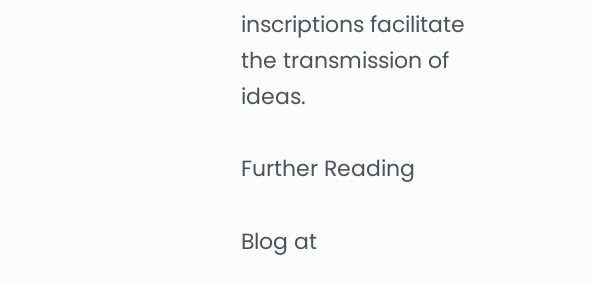inscriptions facilitate the transmission of ideas.

Further Reading

Blog at